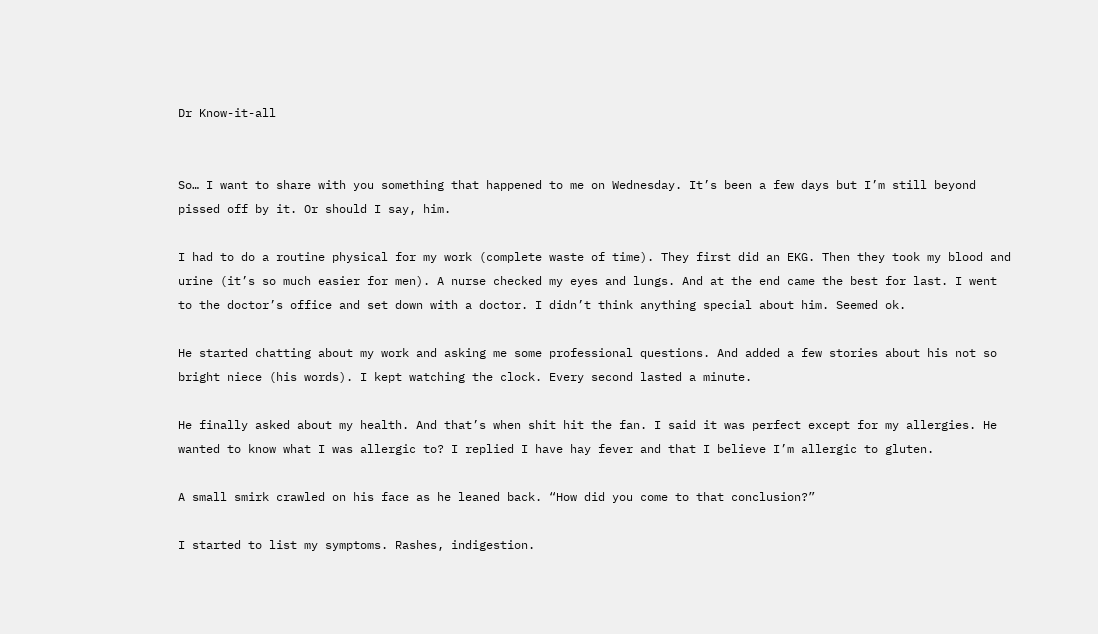Dr Know-it-all


So… I want to share with you something that happened to me on Wednesday. It’s been a few days but I’m still beyond pissed off by it. Or should I say, him.

I had to do a routine physical for my work (complete waste of time). They first did an EKG. Then they took my blood and urine (it’s so much easier for men). A nurse checked my eyes and lungs. And at the end came the best for last. I went to the doctor’s office and set down with a doctor. I didn’t think anything special about him. Seemed ok.

He started chatting about my work and asking me some professional questions. And added a few stories about his not so bright niece (his words). I kept watching the clock. Every second lasted a minute.

He finally asked about my health. And that’s when shit hit the fan. I said it was perfect except for my allergies. He wanted to know what I was allergic to? I replied I have hay fever and that I believe I’m allergic to gluten.

A small smirk crawled on his face as he leaned back. “How did you come to that conclusion?”

I started to list my symptoms. Rashes, indigestion.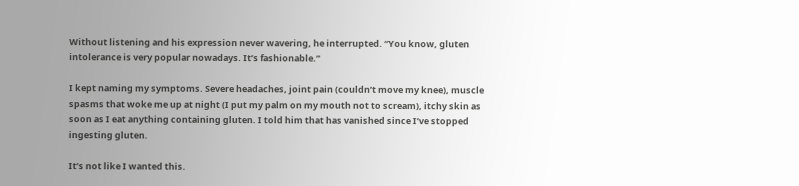Without listening and his expression never wavering, he interrupted. “You know, gluten intolerance is very popular nowadays. It’s fashionable.”

I kept naming my symptoms. Severe headaches, joint pain (couldn’t move my knee), muscle spasms that woke me up at night (I put my palm on my mouth not to scream), itchy skin as soon as I eat anything containing gluten. I told him that has vanished since I’ve stopped ingesting gluten.

It’s not like I wanted this.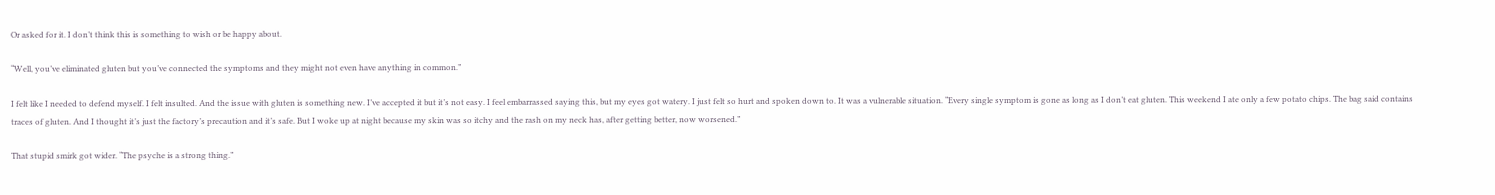Or asked for it. I don’t think this is something to wish or be happy about.

“Well, you’ve eliminated gluten but you’ve connected the symptoms and they might not even have anything in common.”

I felt like I needed to defend myself. I felt insulted. And the issue with gluten is something new. I’ve accepted it but it’s not easy. I feel embarrassed saying this, but my eyes got watery. I just felt so hurt and spoken down to. It was a vulnerable situation. “Every single symptom is gone as long as I don’t eat gluten. This weekend I ate only a few potato chips. The bag said contains traces of gluten. And I thought it’s just the factory’s precaution and it’s safe. But I woke up at night because my skin was so itchy and the rash on my neck has, after getting better, now worsened.”

That stupid smirk got wider. “The psyche is a strong thing.”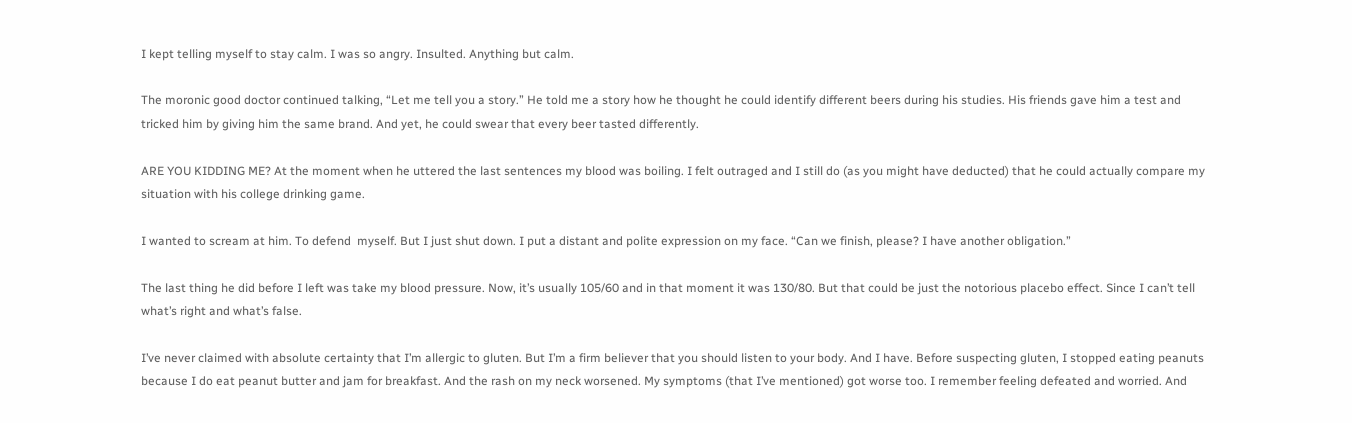I kept telling myself to stay calm. I was so angry. Insulted. Anything but calm.

The moronic good doctor continued talking, “Let me tell you a story.” He told me a story how he thought he could identify different beers during his studies. His friends gave him a test and tricked him by giving him the same brand. And yet, he could swear that every beer tasted differently.

ARE YOU KIDDING ME? At the moment when he uttered the last sentences my blood was boiling. I felt outraged and I still do (as you might have deducted) that he could actually compare my situation with his college drinking game.

I wanted to scream at him. To defend  myself. But I just shut down. I put a distant and polite expression on my face. “Can we finish, please? I have another obligation.”

The last thing he did before I left was take my blood pressure. Now, it’s usually 105/60 and in that moment it was 130/80. But that could be just the notorious placebo effect. Since I can’t tell what’s right and what’s false.

I’ve never claimed with absolute certainty that I’m allergic to gluten. But I’m a firm believer that you should listen to your body. And I have. Before suspecting gluten, I stopped eating peanuts because I do eat peanut butter and jam for breakfast. And the rash on my neck worsened. My symptoms (that I’ve mentioned) got worse too. I remember feeling defeated and worried. And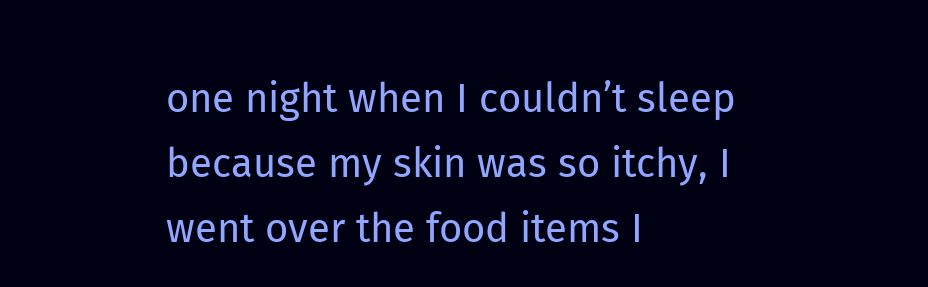one night when I couldn’t sleep because my skin was so itchy, I went over the food items I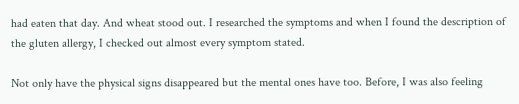had eaten that day. And wheat stood out. I researched the symptoms and when I found the description of the gluten allergy, I checked out almost every symptom stated.

Not only have the physical signs disappeared but the mental ones have too. Before, I was also feeling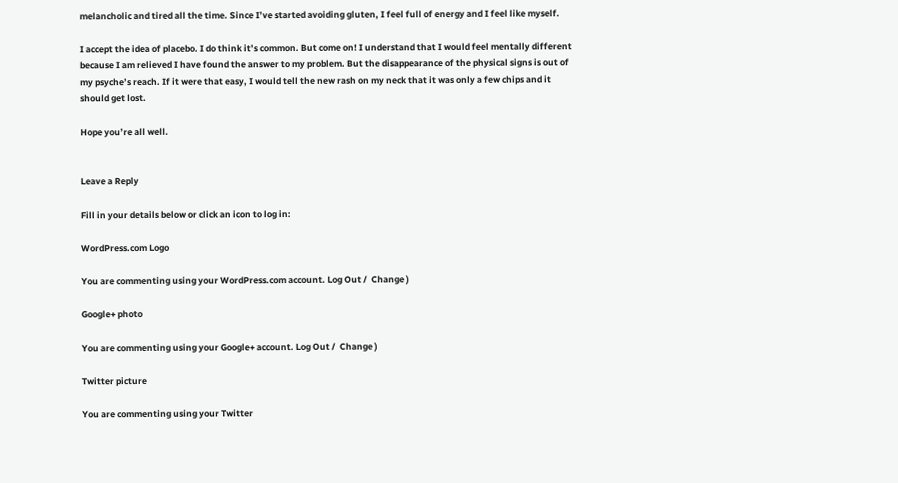melancholic and tired all the time. Since I’ve started avoiding gluten, I feel full of energy and I feel like myself.

I accept the idea of placebo. I do think it’s common. But come on! I understand that I would feel mentally different because I am relieved I have found the answer to my problem. But the disappearance of the physical signs is out of my psyche’s reach. If it were that easy, I would tell the new rash on my neck that it was only a few chips and it should get lost.

Hope you’re all well.


Leave a Reply

Fill in your details below or click an icon to log in:

WordPress.com Logo

You are commenting using your WordPress.com account. Log Out /  Change )

Google+ photo

You are commenting using your Google+ account. Log Out /  Change )

Twitter picture

You are commenting using your Twitter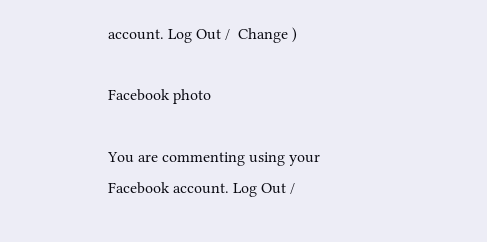account. Log Out /  Change )

Facebook photo

You are commenting using your Facebook account. Log Out /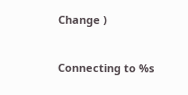Change )


Connecting to %s